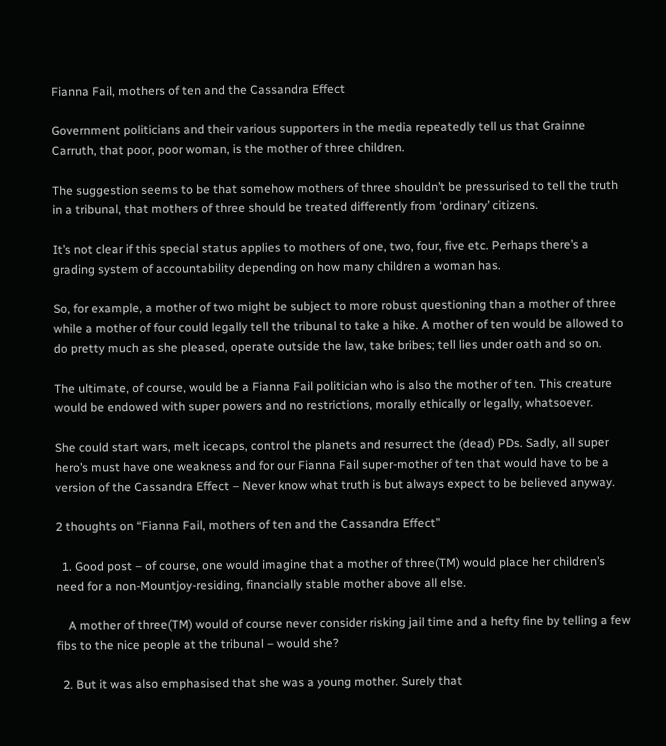Fianna Fail, mothers of ten and the Cassandra Effect

Government politicians and their various supporters in the media repeatedly tell us that Grainne Carruth, that poor, poor woman, is the mother of three children.

The suggestion seems to be that somehow mothers of three shouldn’t be pressurised to tell the truth in a tribunal, that mothers of three should be treated differently from ‘ordinary’ citizens.

It’s not clear if this special status applies to mothers of one, two, four, five etc. Perhaps there’s a grading system of accountability depending on how many children a woman has.

So, for example, a mother of two might be subject to more robust questioning than a mother of three while a mother of four could legally tell the tribunal to take a hike. A mother of ten would be allowed to do pretty much as she pleased, operate outside the law, take bribes; tell lies under oath and so on.

The ultimate, of course, would be a Fianna Fail politician who is also the mother of ten. This creature would be endowed with super powers and no restrictions, morally ethically or legally, whatsoever.

She could start wars, melt icecaps, control the planets and resurrect the (dead) PDs. Sadly, all super hero’s must have one weakness and for our Fianna Fail super-mother of ten that would have to be a version of the Cassandra Effect – Never know what truth is but always expect to be believed anyway.

2 thoughts on “Fianna Fail, mothers of ten and the Cassandra Effect”

  1. Good post – of course, one would imagine that a mother of three(TM) would place her children’s need for a non-Mountjoy-residing, financially stable mother above all else.

    A mother of three(TM) would of course never consider risking jail time and a hefty fine by telling a few fibs to the nice people at the tribunal – would she?

  2. But it was also emphasised that she was a young mother. Surely that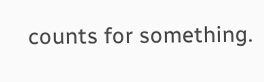counts for something.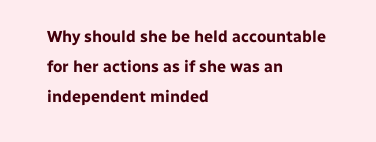Why should she be held accountable for her actions as if she was an independent minded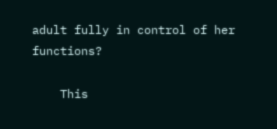adult fully in control of her functions?

    This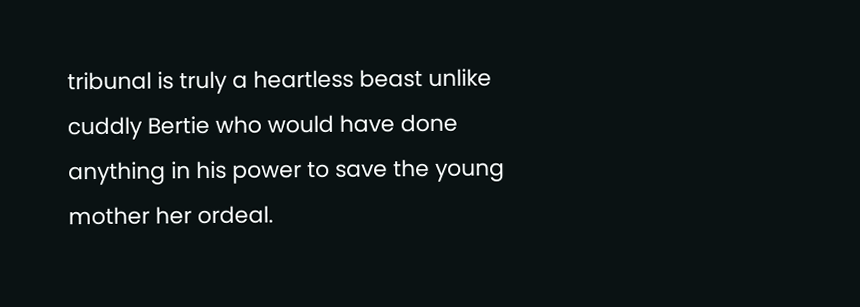tribunal is truly a heartless beast unlike cuddly Bertie who would have done anything in his power to save the young mother her ordeal.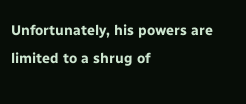Unfortunately, his powers are limited to a shrug of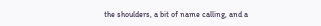the shoulders, a bit of name calling, and a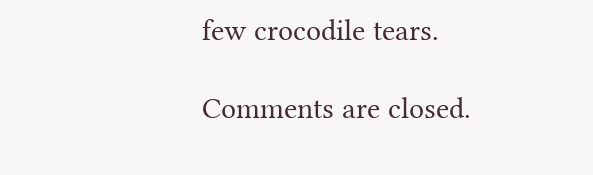few crocodile tears.

Comments are closed.